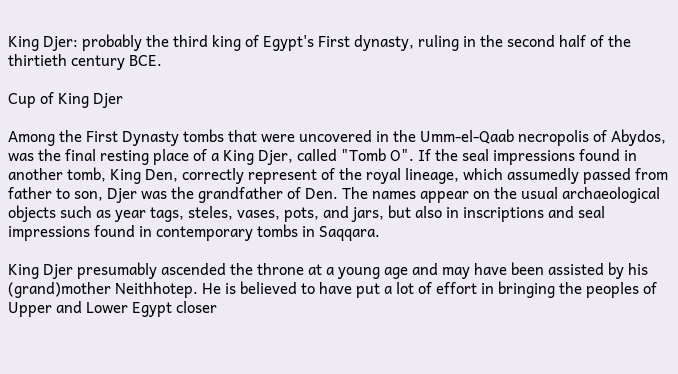King Djer: probably the third king of Egypt's First dynasty, ruling in the second half of the thirtieth century BCE.

Cup of King Djer

Among the First Dynasty tombs that were uncovered in the Umm-el-Qaab necropolis of Abydos, was the final resting place of a King Djer, called "Tomb O". If the seal impressions found in another tomb, King Den, correctly represent of the royal lineage, which assumedly passed from father to son, Djer was the grandfather of Den. The names appear on the usual archaeological objects such as year tags, steles, vases, pots, and jars, but also in inscriptions and seal impressions found in contemporary tombs in Saqqara.

King Djer presumably ascended the throne at a young age and may have been assisted by his (grand)mother Neithhotep. He is believed to have put a lot of effort in bringing the peoples of Upper and Lower Egypt closer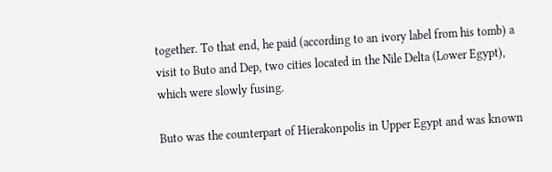together. To that end, he paid (according to an ivory label from his tomb) a visit to Buto and Dep, two cities located in the Nile Delta (Lower Egypt), which were slowly fusing.

Buto was the counterpart of Hierakonpolis in Upper Egypt and was known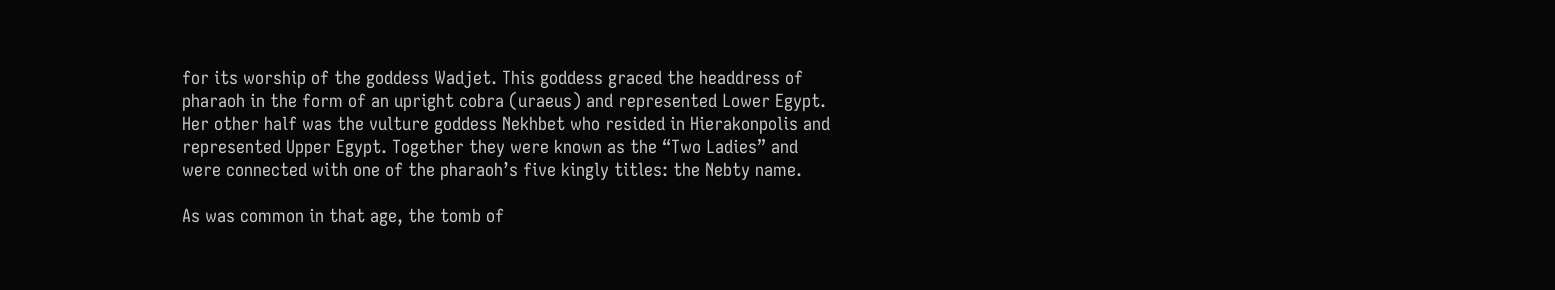for its worship of the goddess Wadjet. This goddess graced the headdress of pharaoh in the form of an upright cobra (uraeus) and represented Lower Egypt. Her other half was the vulture goddess Nekhbet who resided in Hierakonpolis and represented Upper Egypt. Together they were known as the “Two Ladies” and were connected with one of the pharaoh’s five kingly titles: the Nebty name.

As was common in that age, the tomb of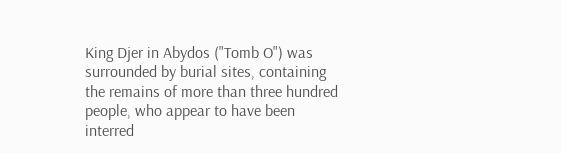King Djer in Abydos ("Tomb O") was surrounded by burial sites, containing the remains of more than three hundred people, who appear to have been interred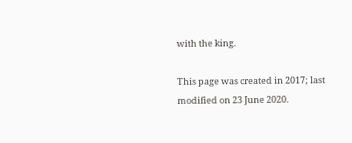with the king.

This page was created in 2017; last modified on 23 June 2020.